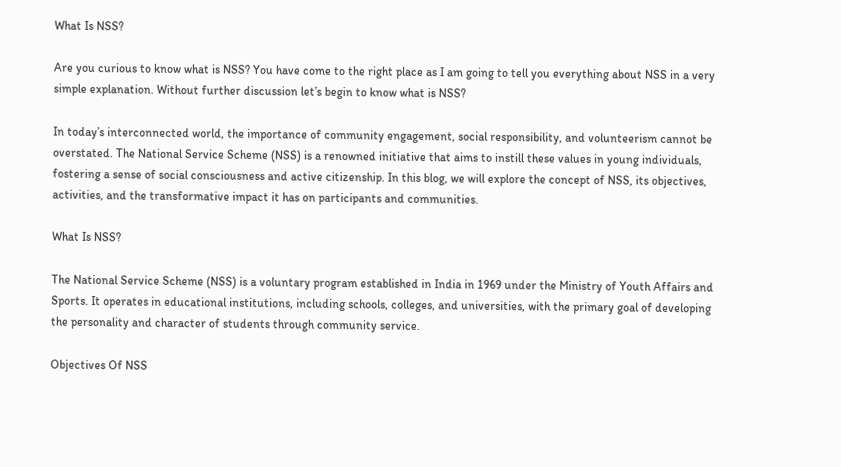What Is NSS?

Are you curious to know what is NSS? You have come to the right place as I am going to tell you everything about NSS in a very simple explanation. Without further discussion let’s begin to know what is NSS?

In today’s interconnected world, the importance of community engagement, social responsibility, and volunteerism cannot be overstated. The National Service Scheme (NSS) is a renowned initiative that aims to instill these values in young individuals, fostering a sense of social consciousness and active citizenship. In this blog, we will explore the concept of NSS, its objectives, activities, and the transformative impact it has on participants and communities.

What Is NSS?

The National Service Scheme (NSS) is a voluntary program established in India in 1969 under the Ministry of Youth Affairs and Sports. It operates in educational institutions, including schools, colleges, and universities, with the primary goal of developing the personality and character of students through community service.

Objectives Of NSS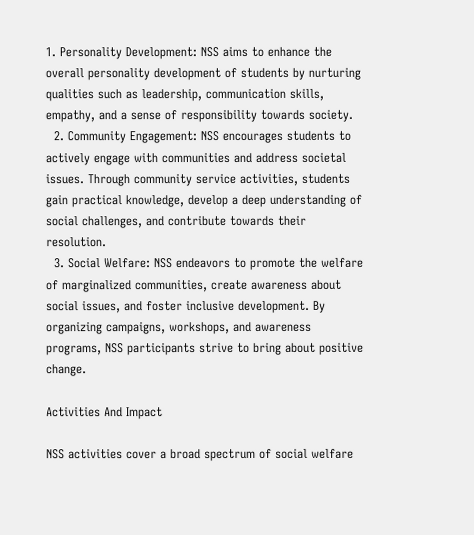1. Personality Development: NSS aims to enhance the overall personality development of students by nurturing qualities such as leadership, communication skills, empathy, and a sense of responsibility towards society.
  2. Community Engagement: NSS encourages students to actively engage with communities and address societal issues. Through community service activities, students gain practical knowledge, develop a deep understanding of social challenges, and contribute towards their resolution.
  3. Social Welfare: NSS endeavors to promote the welfare of marginalized communities, create awareness about social issues, and foster inclusive development. By organizing campaigns, workshops, and awareness programs, NSS participants strive to bring about positive change.

Activities And Impact

NSS activities cover a broad spectrum of social welfare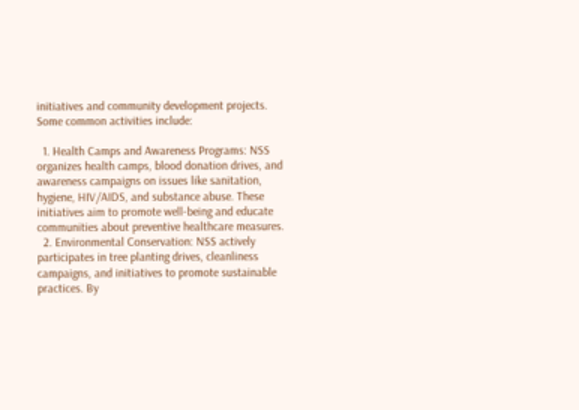initiatives and community development projects. Some common activities include:

  1. Health Camps and Awareness Programs: NSS organizes health camps, blood donation drives, and awareness campaigns on issues like sanitation, hygiene, HIV/AIDS, and substance abuse. These initiatives aim to promote well-being and educate communities about preventive healthcare measures.
  2. Environmental Conservation: NSS actively participates in tree planting drives, cleanliness campaigns, and initiatives to promote sustainable practices. By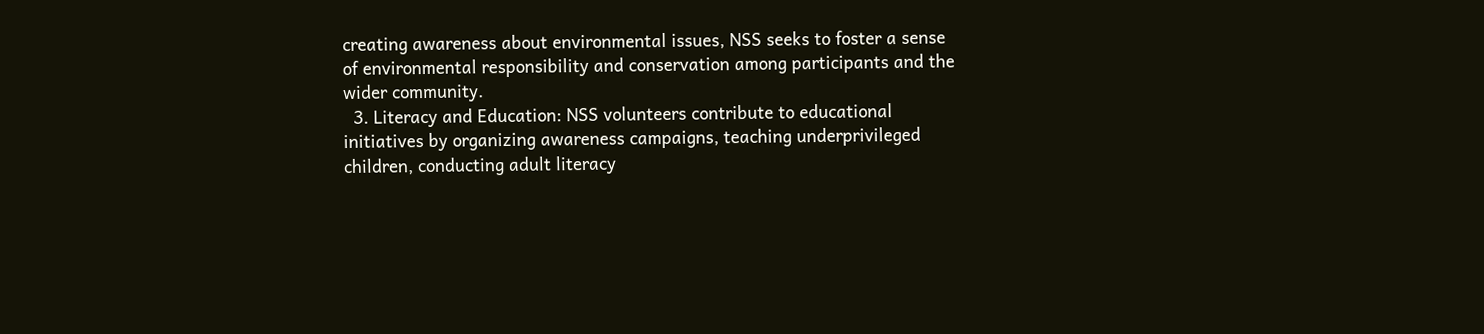creating awareness about environmental issues, NSS seeks to foster a sense of environmental responsibility and conservation among participants and the wider community.
  3. Literacy and Education: NSS volunteers contribute to educational initiatives by organizing awareness campaigns, teaching underprivileged children, conducting adult literacy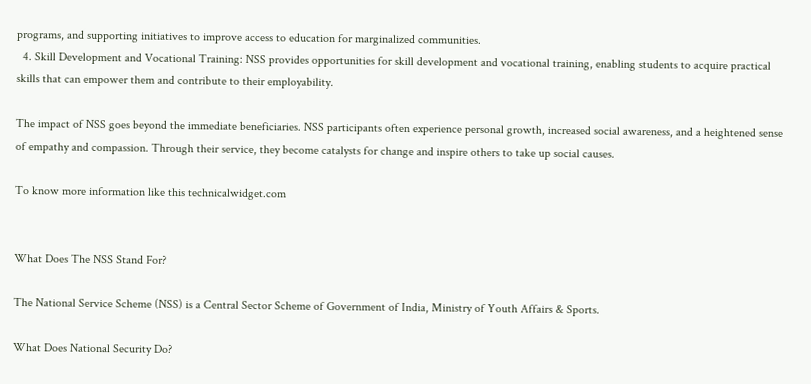programs, and supporting initiatives to improve access to education for marginalized communities.
  4. Skill Development and Vocational Training: NSS provides opportunities for skill development and vocational training, enabling students to acquire practical skills that can empower them and contribute to their employability.

The impact of NSS goes beyond the immediate beneficiaries. NSS participants often experience personal growth, increased social awareness, and a heightened sense of empathy and compassion. Through their service, they become catalysts for change and inspire others to take up social causes.

To know more information like this technicalwidget.com


What Does The NSS Stand For?

The National Service Scheme (NSS) is a Central Sector Scheme of Government of India, Ministry of Youth Affairs & Sports.

What Does National Security Do?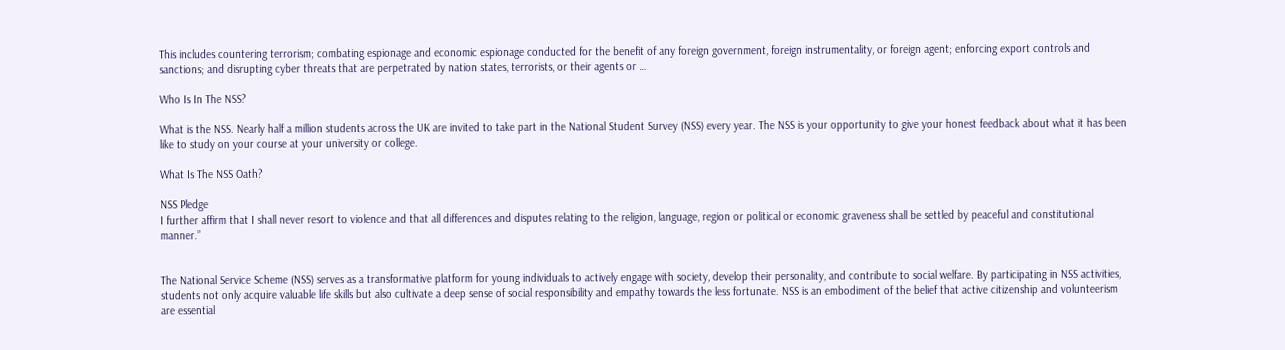This includes countering terrorism; combating espionage and economic espionage conducted for the benefit of any foreign government, foreign instrumentality, or foreign agent; enforcing export controls and sanctions; and disrupting cyber threats that are perpetrated by nation states, terrorists, or their agents or …

Who Is In The NSS?

What is the NSS. Nearly half a million students across the UK are invited to take part in the National Student Survey (NSS) every year. The NSS is your opportunity to give your honest feedback about what it has been like to study on your course at your university or college.

What Is The NSS Oath?

NSS Pledge
I further affirm that I shall never resort to violence and that all differences and disputes relating to the religion, language, region or political or economic graveness shall be settled by peaceful and constitutional manner.”


The National Service Scheme (NSS) serves as a transformative platform for young individuals to actively engage with society, develop their personality, and contribute to social welfare. By participating in NSS activities, students not only acquire valuable life skills but also cultivate a deep sense of social responsibility and empathy towards the less fortunate. NSS is an embodiment of the belief that active citizenship and volunteerism are essential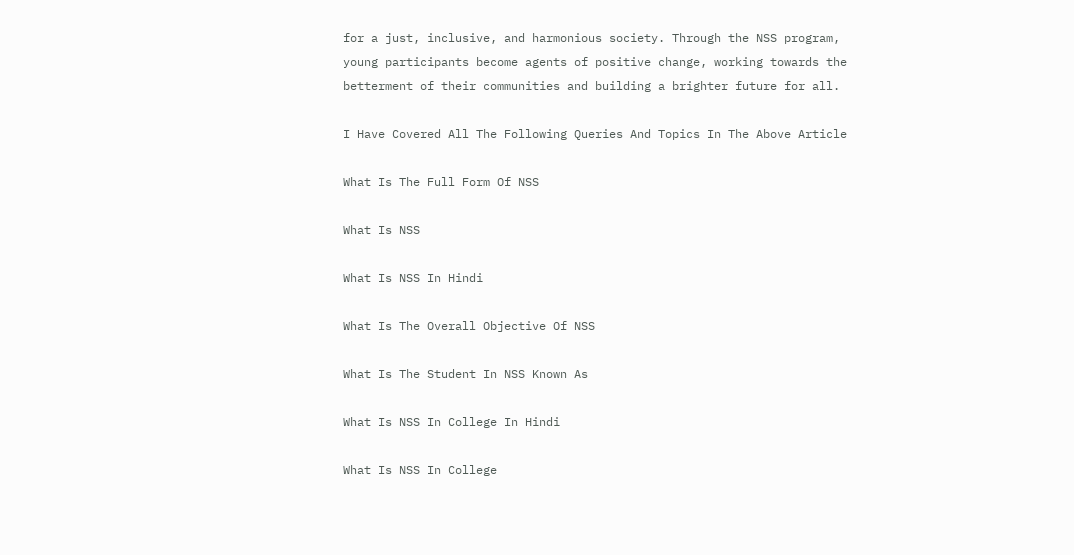for a just, inclusive, and harmonious society. Through the NSS program, young participants become agents of positive change, working towards the betterment of their communities and building a brighter future for all.

I Have Covered All The Following Queries And Topics In The Above Article

What Is The Full Form Of NSS

What Is NSS

What Is NSS In Hindi

What Is The Overall Objective Of NSS

What Is The Student In NSS Known As

What Is NSS In College In Hindi

What Is NSS In College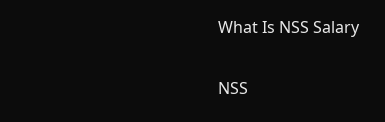What Is NSS Salary

NSS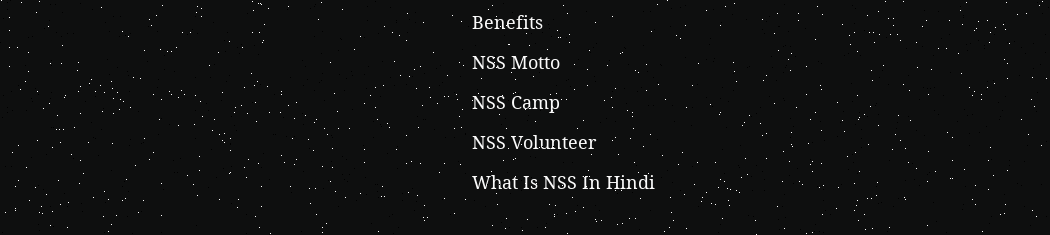Benefits

NSS Motto

NSS Camp

NSS Volunteer

What Is NSS In Hindi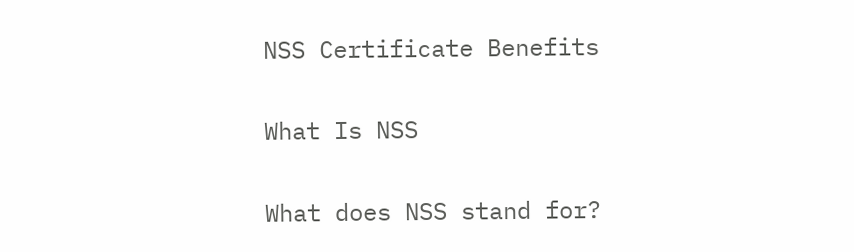NSS Certificate Benefits

What Is NSS

What does NSS stand for?